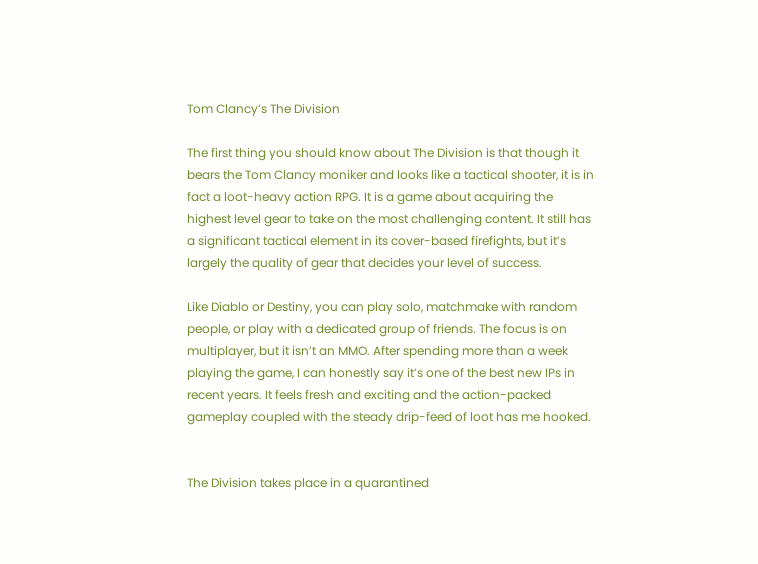Tom Clancy’s The Division

The first thing you should know about The Division is that though it bears the Tom Clancy moniker and looks like a tactical shooter, it is in fact a loot-heavy action RPG. It is a game about acquiring the highest level gear to take on the most challenging content. It still has a significant tactical element in its cover-based firefights, but it’s largely the quality of gear that decides your level of success.

Like Diablo or Destiny, you can play solo, matchmake with random people, or play with a dedicated group of friends. The focus is on multiplayer, but it isn’t an MMO. After spending more than a week playing the game, I can honestly say it’s one of the best new IPs in recent years. It feels fresh and exciting and the action-packed gameplay coupled with the steady drip-feed of loot has me hooked.


The Division takes place in a quarantined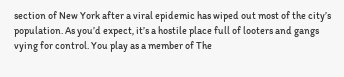section of New York after a viral epidemic has wiped out most of the city’s population. As you’d expect, it’s a hostile place full of looters and gangs vying for control. You play as a member of The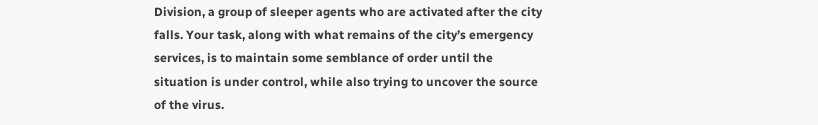Division, a group of sleeper agents who are activated after the city falls. Your task, along with what remains of the city’s emergency services, is to maintain some semblance of order until the situation is under control, while also trying to uncover the source of the virus.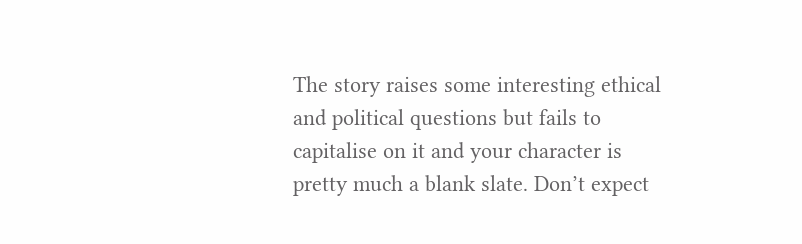The story raises some interesting ethical and political questions but fails to capitalise on it and your character is pretty much a blank slate. Don’t expect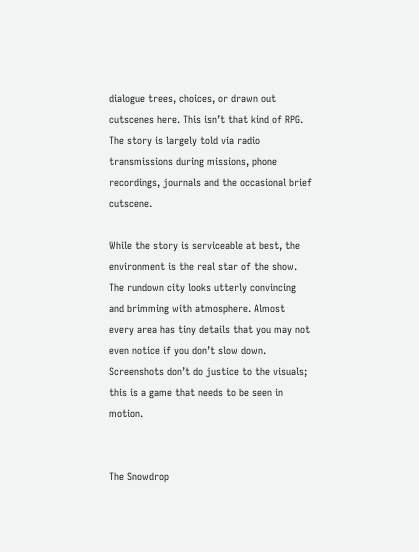dialogue trees, choices, or drawn out cutscenes here. This isn’t that kind of RPG. The story is largely told via radio transmissions during missions, phone recordings, journals and the occasional brief cutscene.

While the story is serviceable at best, the environment is the real star of the show. The rundown city looks utterly convincing and brimming with atmosphere. Almost every area has tiny details that you may not even notice if you don’t slow down. Screenshots don’t do justice to the visuals; this is a game that needs to be seen in motion.


The Snowdrop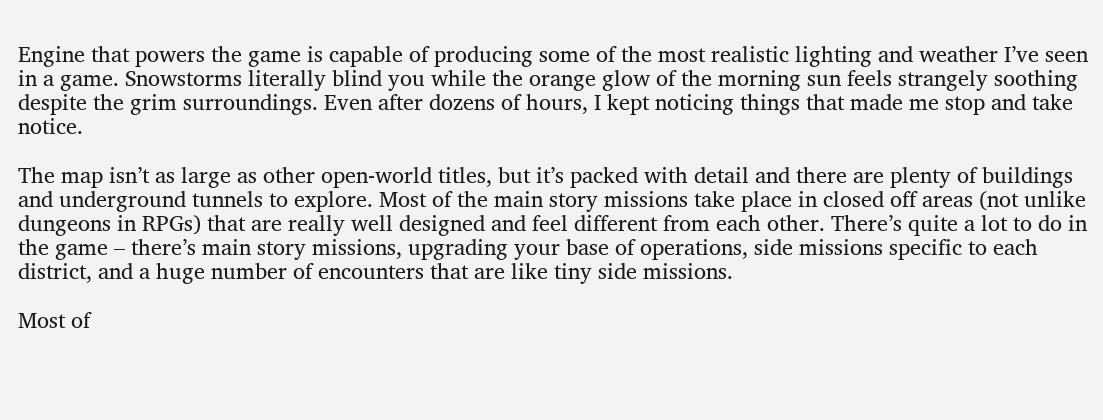Engine that powers the game is capable of producing some of the most realistic lighting and weather I’ve seen in a game. Snowstorms literally blind you while the orange glow of the morning sun feels strangely soothing despite the grim surroundings. Even after dozens of hours, I kept noticing things that made me stop and take notice.

The map isn’t as large as other open-world titles, but it’s packed with detail and there are plenty of buildings and underground tunnels to explore. Most of the main story missions take place in closed off areas (not unlike dungeons in RPGs) that are really well designed and feel different from each other. There’s quite a lot to do in the game – there’s main story missions, upgrading your base of operations, side missions specific to each district, and a huge number of encounters that are like tiny side missions.

Most of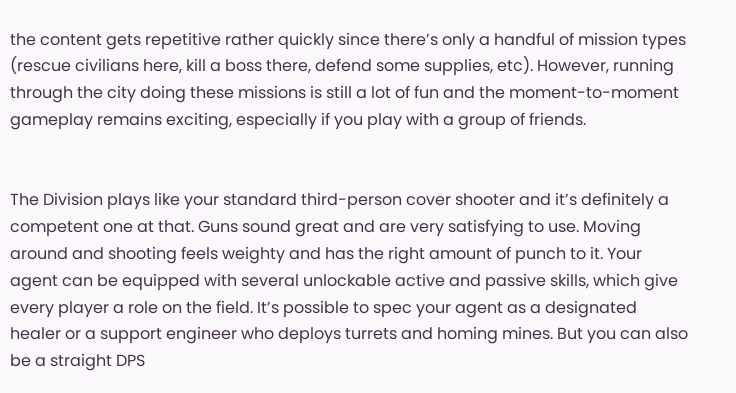the content gets repetitive rather quickly since there’s only a handful of mission types (rescue civilians here, kill a boss there, defend some supplies, etc). However, running through the city doing these missions is still a lot of fun and the moment-to-moment gameplay remains exciting, especially if you play with a group of friends.


The Division plays like your standard third-person cover shooter and it’s definitely a competent one at that. Guns sound great and are very satisfying to use. Moving around and shooting feels weighty and has the right amount of punch to it. Your agent can be equipped with several unlockable active and passive skills, which give every player a role on the field. It’s possible to spec your agent as a designated healer or a support engineer who deploys turrets and homing mines. But you can also be a straight DPS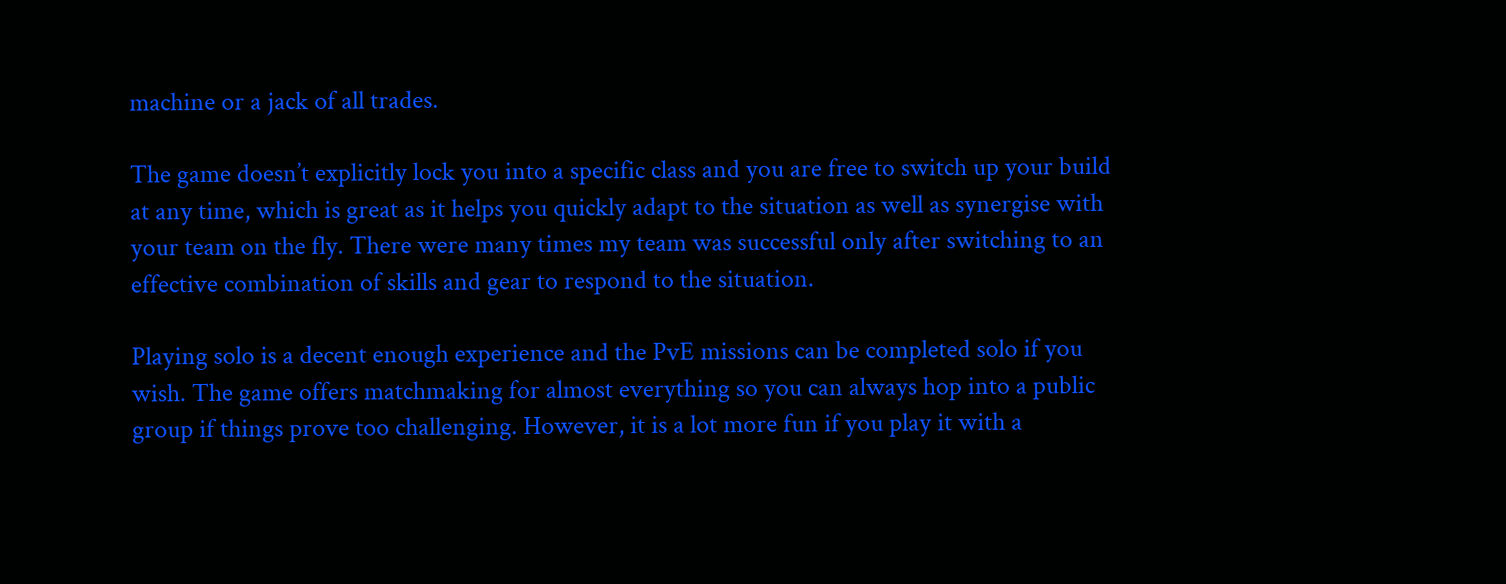machine or a jack of all trades.

The game doesn’t explicitly lock you into a specific class and you are free to switch up your build at any time, which is great as it helps you quickly adapt to the situation as well as synergise with your team on the fly. There were many times my team was successful only after switching to an effective combination of skills and gear to respond to the situation.

Playing solo is a decent enough experience and the PvE missions can be completed solo if you wish. The game offers matchmaking for almost everything so you can always hop into a public group if things prove too challenging. However, it is a lot more fun if you play it with a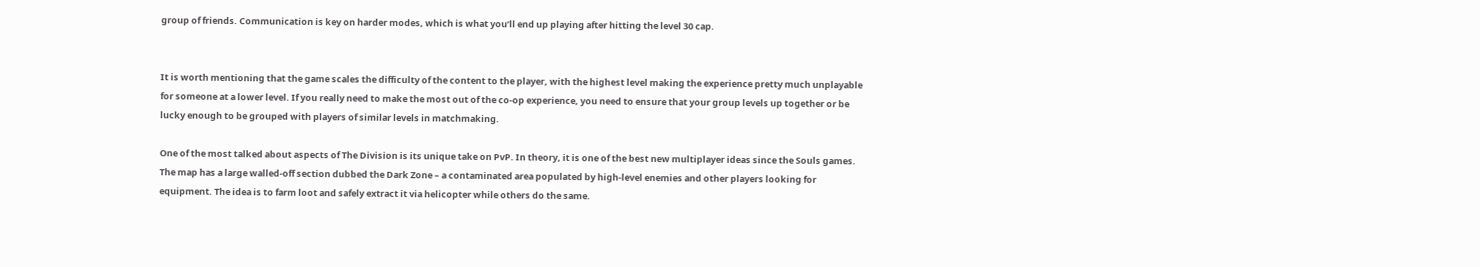group of friends. Communication is key on harder modes, which is what you’ll end up playing after hitting the level 30 cap.


It is worth mentioning that the game scales the difficulty of the content to the player, with the highest level making the experience pretty much unplayable for someone at a lower level. If you really need to make the most out of the co-op experience, you need to ensure that your group levels up together or be lucky enough to be grouped with players of similar levels in matchmaking.

One of the most talked about aspects of The Division is its unique take on PvP. In theory, it is one of the best new multiplayer ideas since the Souls games. The map has a large walled-off section dubbed the Dark Zone – a contaminated area populated by high-level enemies and other players looking for equipment. The idea is to farm loot and safely extract it via helicopter while others do the same.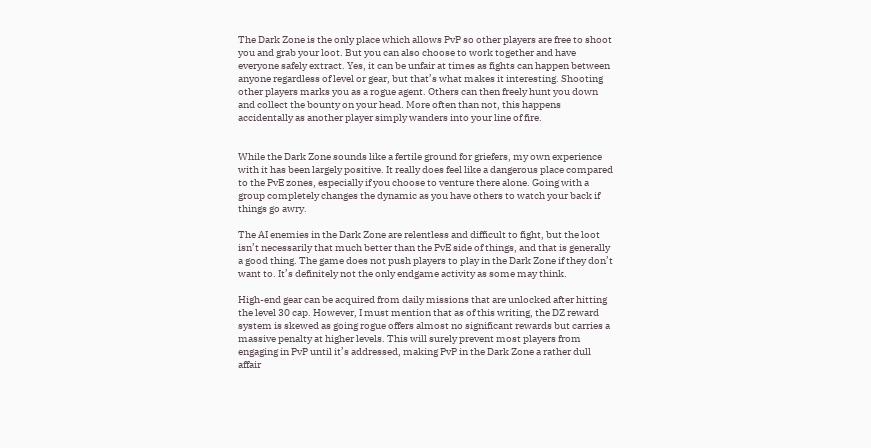The Dark Zone is the only place which allows PvP so other players are free to shoot you and grab your loot. But you can also choose to work together and have everyone safely extract. Yes, it can be unfair at times as fights can happen between anyone regardless of level or gear, but that’s what makes it interesting. Shooting other players marks you as a rogue agent. Others can then freely hunt you down and collect the bounty on your head. More often than not, this happens accidentally as another player simply wanders into your line of fire.


While the Dark Zone sounds like a fertile ground for griefers, my own experience with it has been largely positive. It really does feel like a dangerous place compared to the PvE zones, especially if you choose to venture there alone. Going with a group completely changes the dynamic as you have others to watch your back if things go awry.

The AI enemies in the Dark Zone are relentless and difficult to fight, but the loot isn’t necessarily that much better than the PvE side of things, and that is generally a good thing. The game does not push players to play in the Dark Zone if they don’t want to. It’s definitely not the only endgame activity as some may think.

High-end gear can be acquired from daily missions that are unlocked after hitting the level 30 cap. However, I must mention that as of this writing, the DZ reward system is skewed as going rogue offers almost no significant rewards but carries a massive penalty at higher levels. This will surely prevent most players from engaging in PvP until it’s addressed, making PvP in the Dark Zone a rather dull affair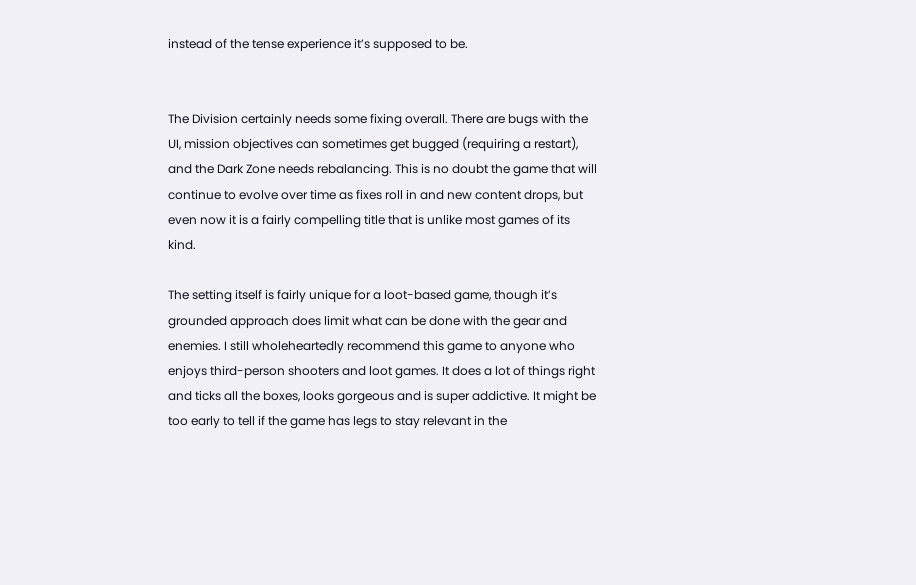instead of the tense experience it’s supposed to be.


The Division certainly needs some fixing overall. There are bugs with the UI, mission objectives can sometimes get bugged (requiring a restart), and the Dark Zone needs rebalancing. This is no doubt the game that will continue to evolve over time as fixes roll in and new content drops, but even now it is a fairly compelling title that is unlike most games of its kind.

The setting itself is fairly unique for a loot-based game, though it’s grounded approach does limit what can be done with the gear and enemies. I still wholeheartedly recommend this game to anyone who enjoys third-person shooters and loot games. It does a lot of things right and ticks all the boxes, looks gorgeous and is super addictive. It might be too early to tell if the game has legs to stay relevant in the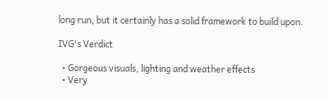long run, but it certainly has a solid framework to build upon.

IVG's Verdict

  • Gorgeous visuals, lighting and weather effects
  • Very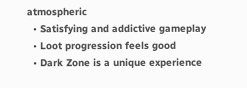atmospheric
  • Satisfying and addictive gameplay
  • Loot progression feels good
  • Dark Zone is a unique experience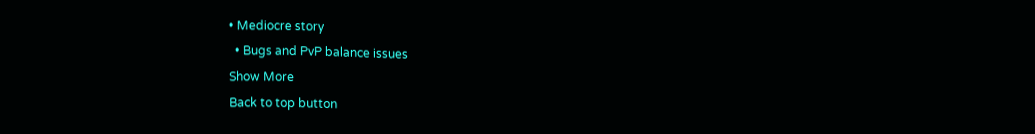• Mediocre story
  • Bugs and PvP balance issues
Show More
Back to top button